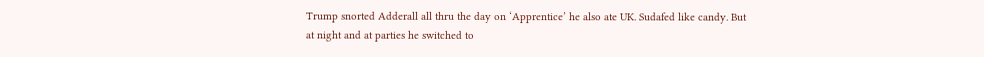Trump snorted Adderall all thru the day on ‘Apprentice’ he also ate UK. Sudafed like candy. But at night and at parties he switched to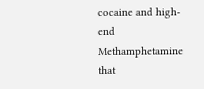cocaine and high-end Methamphetamine that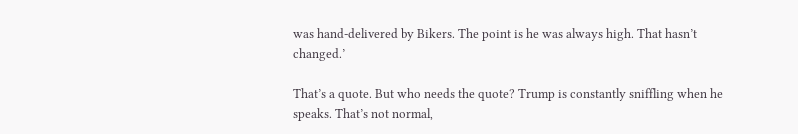was hand-delivered by Bikers. The point is he was always high. That hasn’t changed.’

That’s a quote. But who needs the quote? Trump is constantly sniffling when he speaks. That’s not normal,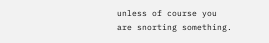unless of course you are snorting something.